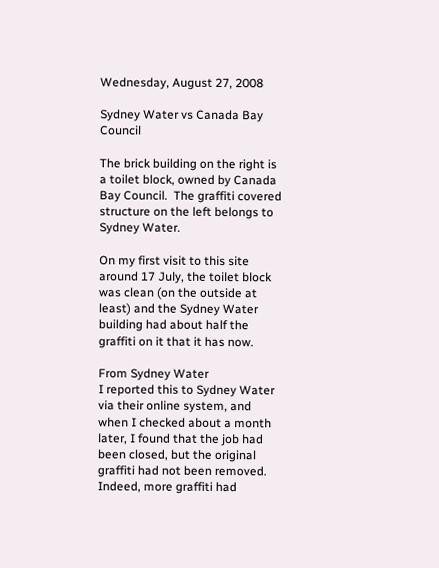Wednesday, August 27, 2008

Sydney Water vs Canada Bay Council

The brick building on the right is a toilet block, owned by Canada Bay Council.  The graffiti covered structure on the left belongs to Sydney Water.

On my first visit to this site around 17 July, the toilet block was clean (on the outside at least) and the Sydney Water building had about half the graffiti on it that it has now.

From Sydney Water
I reported this to Sydney Water via their online system, and when I checked about a month later, I found that the job had been closed, but the original graffiti had not been removed. Indeed, more graffiti had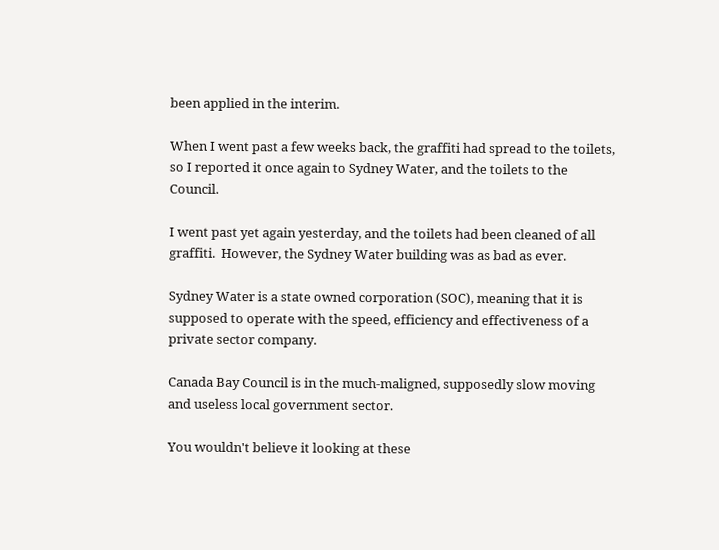been applied in the interim.

When I went past a few weeks back, the graffiti had spread to the toilets, so I reported it once again to Sydney Water, and the toilets to the Council.

I went past yet again yesterday, and the toilets had been cleaned of all graffiti.  However, the Sydney Water building was as bad as ever.

Sydney Water is a state owned corporation (SOC), meaning that it is supposed to operate with the speed, efficiency and effectiveness of a private sector company.

Canada Bay Council is in the much-maligned, supposedly slow moving and useless local government sector.

You wouldn't believe it looking at these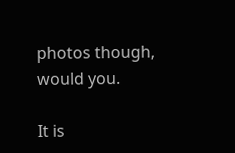photos though, would you.

It is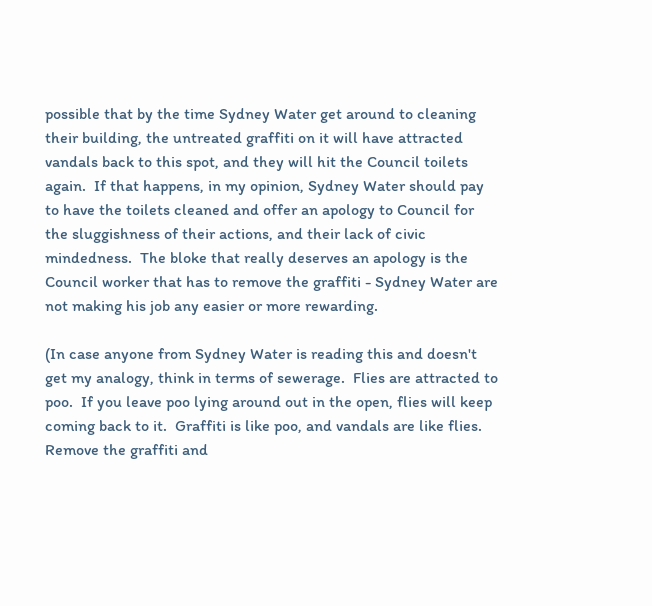possible that by the time Sydney Water get around to cleaning their building, the untreated graffiti on it will have attracted vandals back to this spot, and they will hit the Council toilets again.  If that happens, in my opinion, Sydney Water should pay to have the toilets cleaned and offer an apology to Council for the sluggishness of their actions, and their lack of civic mindedness.  The bloke that really deserves an apology is the Council worker that has to remove the graffiti - Sydney Water are not making his job any easier or more rewarding.

(In case anyone from Sydney Water is reading this and doesn't get my analogy, think in terms of sewerage.  Flies are attracted to poo.  If you leave poo lying around out in the open, flies will keep coming back to it.  Graffiti is like poo, and vandals are like flies.  Remove the graffiti and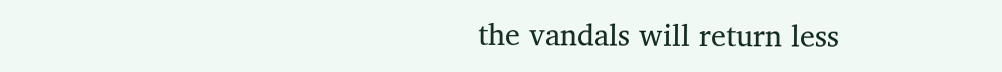the vandals will return less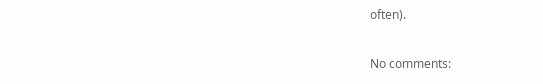often).

No comments: